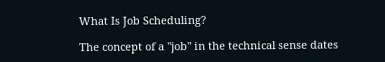What Is Job Scheduling?

The concept of a "job" in the technical sense dates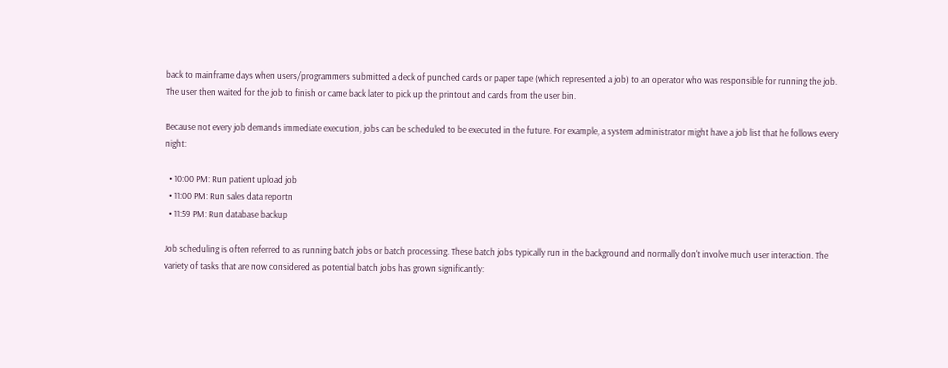back to mainframe days when users/programmers submitted a deck of punched cards or paper tape (which represented a job) to an operator who was responsible for running the job. The user then waited for the job to finish or came back later to pick up the printout and cards from the user bin.

Because not every job demands immediate execution, jobs can be scheduled to be executed in the future. For example, a system administrator might have a job list that he follows every night:

  • 10:00 PM: Run patient upload job
  • 11:00 PM: Run sales data reportn
  • 11:59 PM: Run database backup

Job scheduling is often referred to as running batch jobs or batch processing. These batch jobs typically run in the background and normally don't involve much user interaction. The variety of tasks that are now considered as potential batch jobs has grown significantly: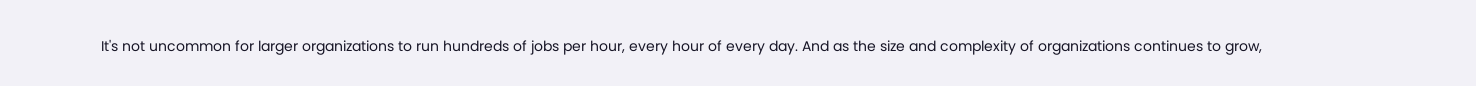It's not uncommon for larger organizations to run hundreds of jobs per hour, every hour of every day. And as the size and complexity of organizations continues to grow,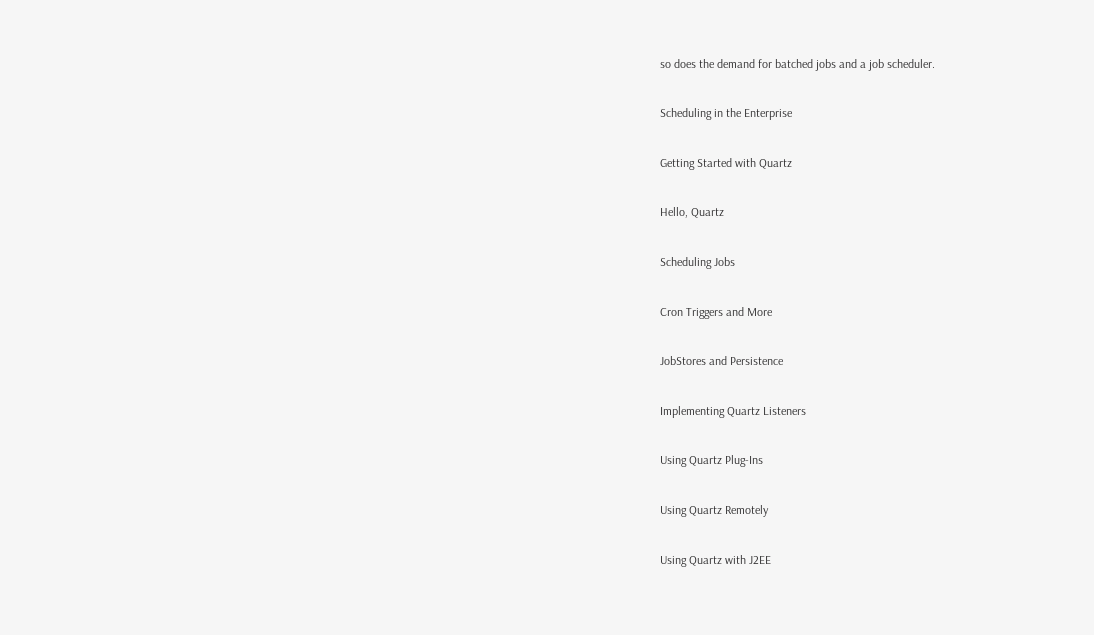so does the demand for batched jobs and a job scheduler.

Scheduling in the Enterprise

Getting Started with Quartz

Hello, Quartz

Scheduling Jobs

Cron Triggers and More

JobStores and Persistence

Implementing Quartz Listeners

Using Quartz Plug-Ins

Using Quartz Remotely

Using Quartz with J2EE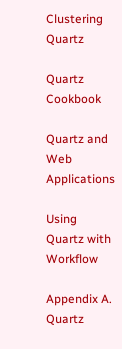Clustering Quartz

Quartz Cookbook

Quartz and Web Applications

Using Quartz with Workflow

Appendix A. Quartz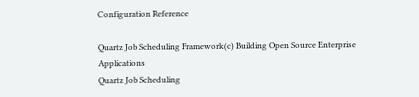Configuration Reference

Quartz Job Scheduling Framework(c) Building Open Source Enterprise Applications
Quartz Job Scheduling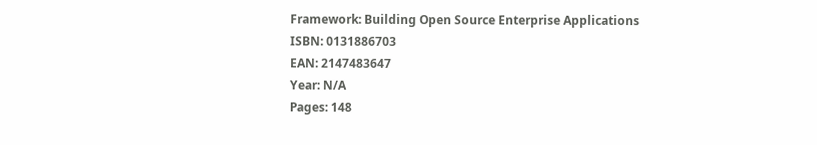Framework: Building Open Source Enterprise Applications
ISBN: 0131886703
EAN: 2147483647
Year: N/A
Pages: 148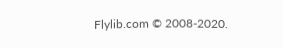Flylib.com © 2008-2020.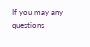If you may any questions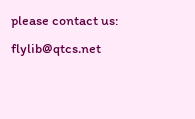please contact us: flylib@qtcs.net